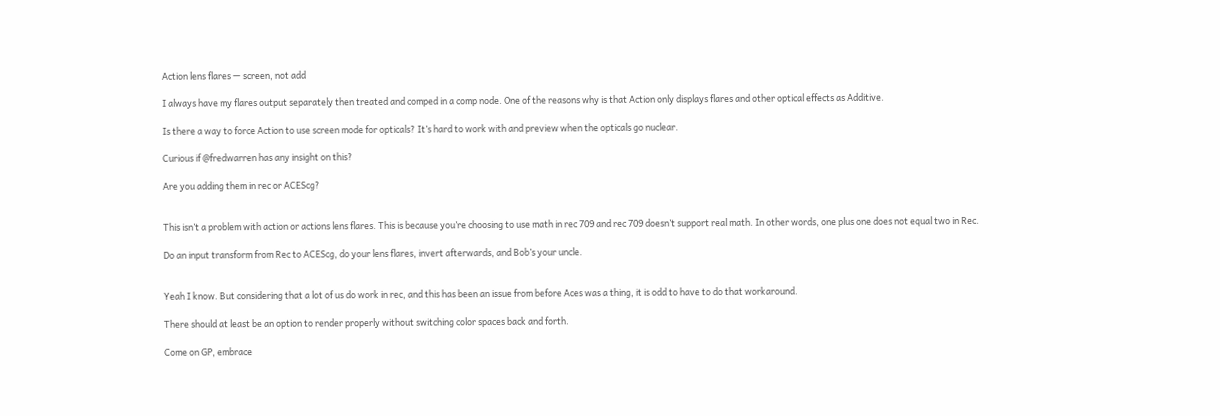Action lens flares — screen, not add

I always have my flares output separately then treated and comped in a comp node. One of the reasons why is that Action only displays flares and other optical effects as Additive.

Is there a way to force Action to use screen mode for opticals? It’s hard to work with and preview when the opticals go nuclear.

Curious if @fredwarren has any insight on this?

Are you adding them in rec or ACEScg?


This isn’t a problem with action or actions lens flares. This is because you’re choosing to use math in rec 709 and rec 709 doesn’t support real math. In other words, one plus one does not equal two in Rec.

Do an input transform from Rec to ACEScg, do your lens flares, invert afterwards, and Bob’s your uncle.


Yeah I know. But considering that a lot of us do work in rec, and this has been an issue from before Aces was a thing, it is odd to have to do that workaround.

There should at least be an option to render properly without switching color spaces back and forth.

Come on GP, embrace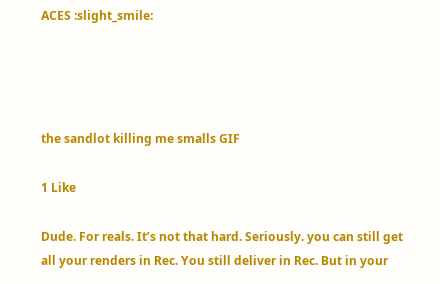ACES :slight_smile:




the sandlot killing me smalls GIF

1 Like

Dude. For reals. It’s not that hard. Seriously. you can still get all your renders in Rec. You still deliver in Rec. But in your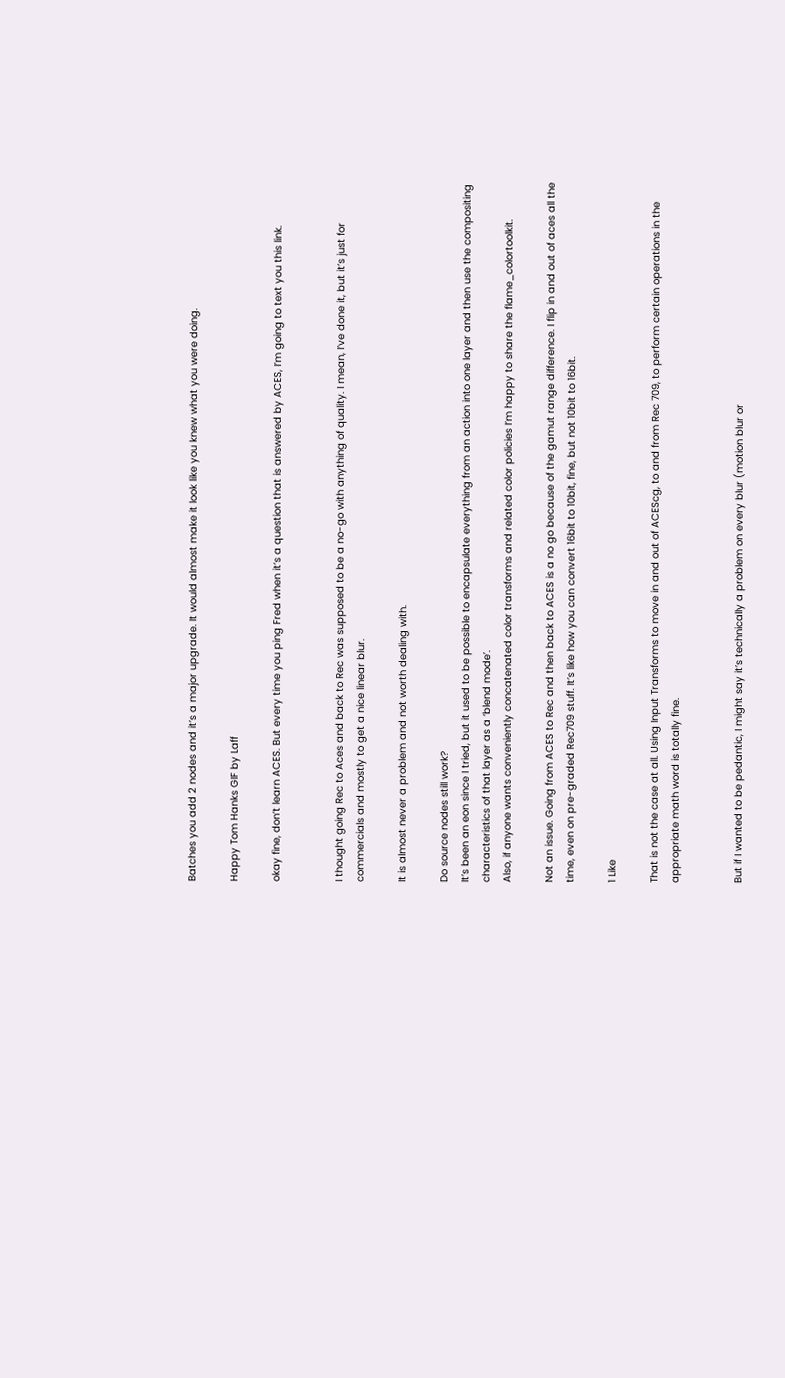Batches you add 2 nodes and it’s a major upgrade. It would almost make it look like you knew what you were doing.

Happy Tom Hanks GIF by Laff

okay fine, don’t learn ACES. But every time you ping Fred when it’s a question that is answered by ACES, I’m going to text you this link.


I thought going Rec to Aces and back to Rec was supposed to be a no-go with anything of quality. I mean, I’ve done it, but it’s just for commercials and mostly to get a nice linear blur.

It is almost never a problem and not worth dealing with.

Do source nodes still work?
It’s been an eon since I tried, but it used to be possible to encapsulate everything from an action into one layer and then use the compositing characteristics of that layer as a ‘blend mode’.
Also, if anyone wants conveniently concatenated color transforms and related color policies I’m happy to share the flame_colortoolkit.

Not an issue. Going from ACES to Rec and then back to ACES is a no go because of the gamut range difference. I flip in and out of aces all the time, even on pre-graded Rec709 stuff. It’s like how you can convert 16bit to 10bit, fine, but not 10bit to 16bit.

1 Like

That is not the case at all. Using Input Transforms to move in and out of ACEScg, to and from Rec 709, to perform certain operations in the appropriate math word is totally fine.


But if I wanted to be pedantic, I might say it’s technically a problem on every blur (motion blur or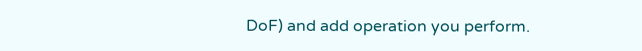DoF) and add operation you perform.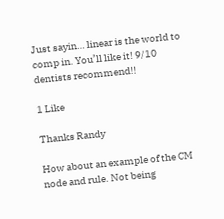Just sayin… linear is the world to comp in. You’ll like it! 9/10 dentists recommend!!

1 Like

Thanks Randy

How about an example of the CM node and rule. Not being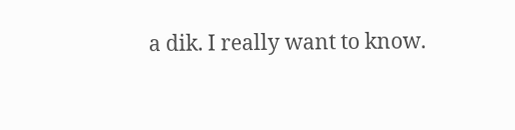a dik. I really want to know.